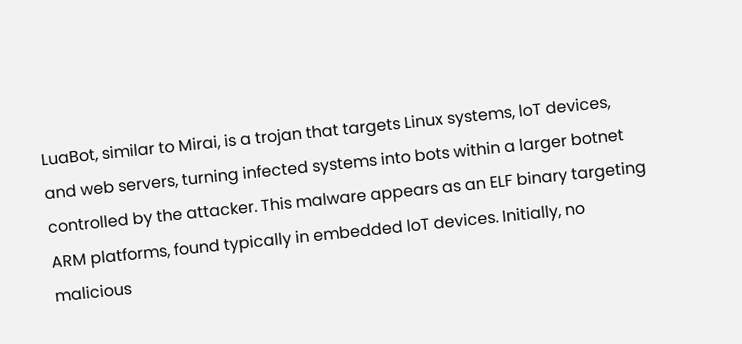LuaBot, similar to Mirai, is a trojan that targets Linux systems, loT devices, and web servers, turning infected systems into bots within a larger botnet controlled by the attacker. This malware appears as an ELF binary targeting ARM platforms, found typically in embedded loT devices. Initially, no malicious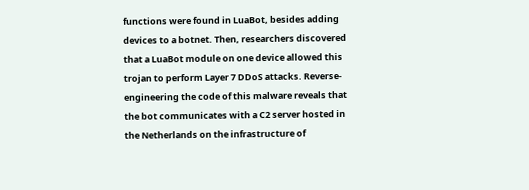functions were found in LuaBot, besides adding devices to a botnet. Then, researchers discovered that a LuaBot module on one device allowed this trojan to perform Layer 7 DDoS attacks. Reverse-engineering the code of this malware reveals that the bot communicates with a C2 server hosted in the Netherlands on the infrastructure of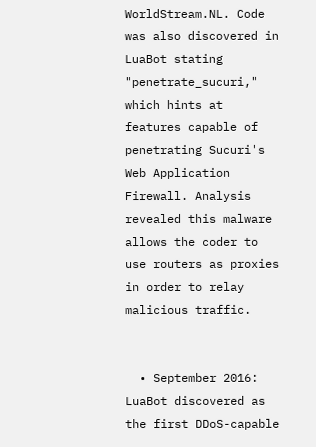WorldStream.NL. Code was also discovered in LuaBot stating "penetrate_sucuri," which hints at features capable of penetrating Sucuri's Web Application Firewall. Analysis revealed this malware allows the coder to use routers as proxies in order to relay malicious traffic.


  • September 2016: LuaBot discovered as the first DDoS-capable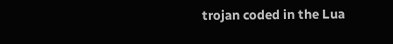trojan coded in the Lua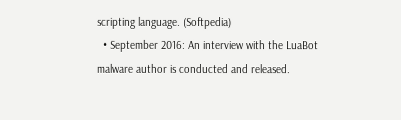scripting language. (Softpedia)
  • September 2016: An interview with the LuaBot malware author is conducted and released.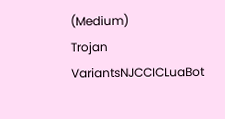(Medium)
Trojan VariantsNJCCICLuaBot